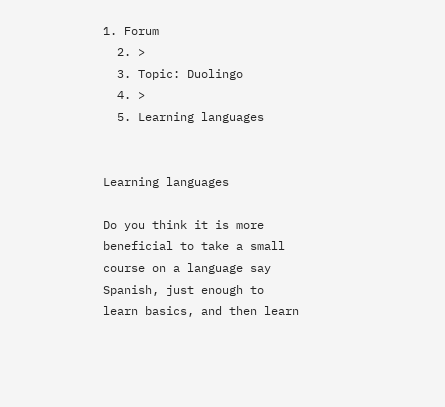1. Forum
  2. >
  3. Topic: Duolingo
  4. >
  5. Learning languages


Learning languages

Do you think it is more beneficial to take a small course on a language say Spanish, just enough to learn basics, and then learn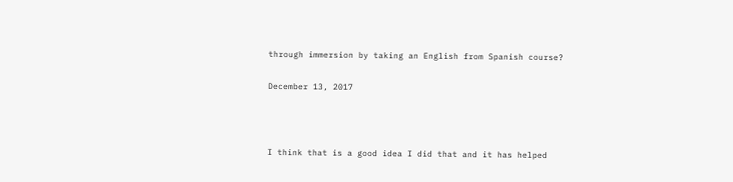through immersion by taking an English from Spanish course?

December 13, 2017



I think that is a good idea I did that and it has helped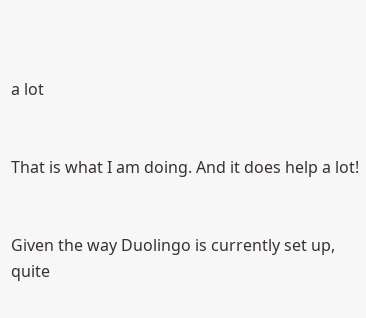a lot


That is what I am doing. And it does help a lot!


Given the way Duolingo is currently set up, quite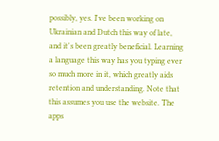possibly, yes. I've been working on Ukrainian and Dutch this way of late, and it's been greatly beneficial. Learning a language this way has you typing ever so much more in it, which greatly aids retention and understanding. Note that this assumes you use the website. The apps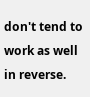don't tend to work as well in reverse.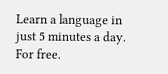Learn a language in just 5 minutes a day. For free.